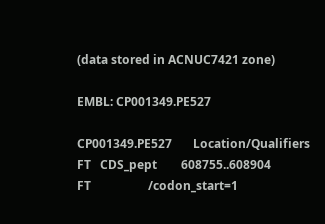(data stored in ACNUC7421 zone)

EMBL: CP001349.PE527

CP001349.PE527       Location/Qualifiers
FT   CDS_pept        608755..608904
FT                   /codon_start=1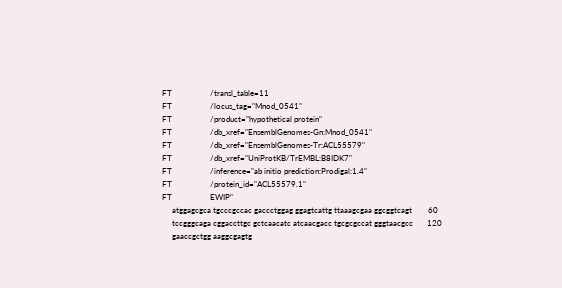FT                   /transl_table=11
FT                   /locus_tag="Mnod_0541"
FT                   /product="hypothetical protein"
FT                   /db_xref="EnsemblGenomes-Gn:Mnod_0541"
FT                   /db_xref="EnsemblGenomes-Tr:ACL55579"
FT                   /db_xref="UniProtKB/TrEMBL:B8IDK7"
FT                   /inference="ab initio prediction:Prodigal:1.4"
FT                   /protein_id="ACL55579.1"
FT                   EWIP"
     atggagcgca tgcccgccac gaccctggag ggagtcattg ttaaagcgaa ggcggtcagt        60
     tccgggcaga cggaccttgc gctcaacatc atcaacgacc tgcgcgccat gggtaacgcc       120
     gaaccgctgg aaggcgagtg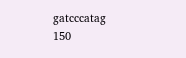gatcccatag                                        150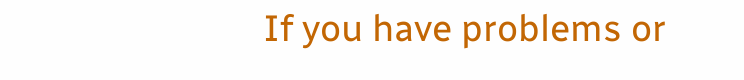If you have problems or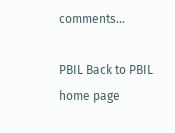comments...

PBIL Back to PBIL home page